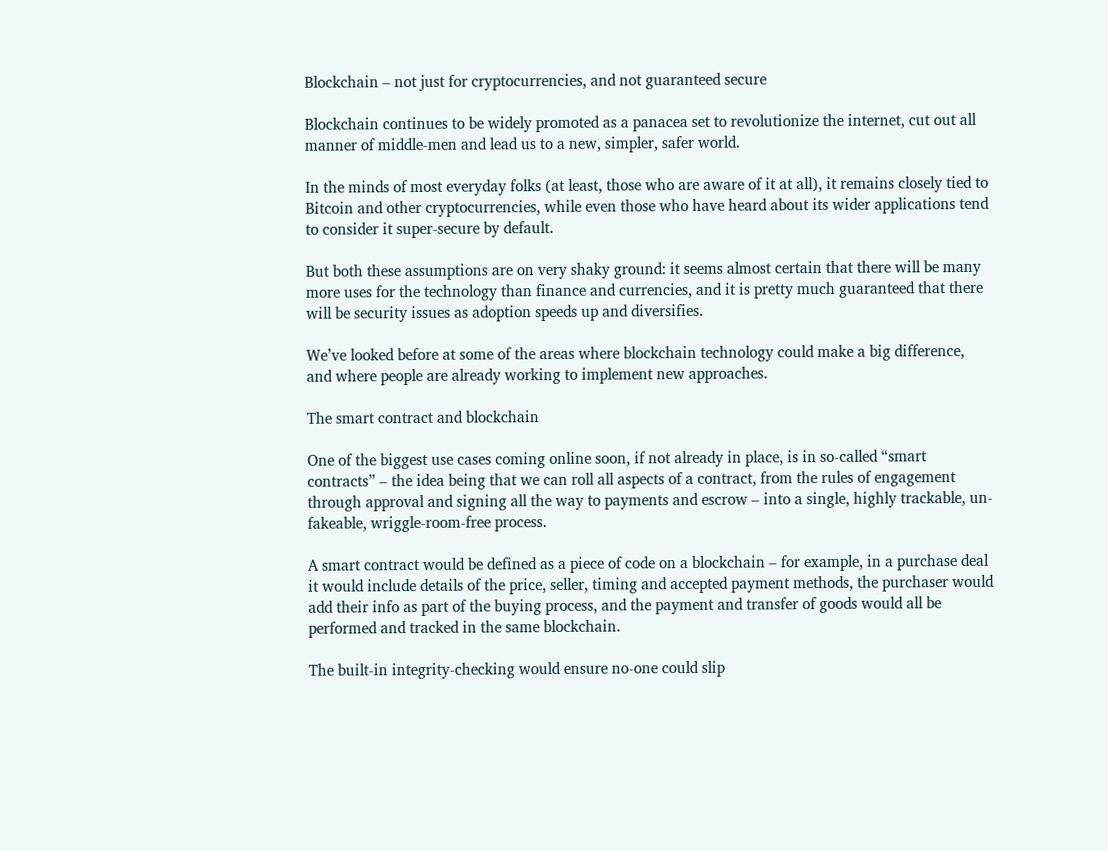Blockchain – not just for cryptocurrencies, and not guaranteed secure

Blockchain continues to be widely promoted as a panacea set to revolutionize the internet, cut out all manner of middle-men and lead us to a new, simpler, safer world.

In the minds of most everyday folks (at least, those who are aware of it at all), it remains closely tied to Bitcoin and other cryptocurrencies, while even those who have heard about its wider applications tend to consider it super-secure by default.

But both these assumptions are on very shaky ground: it seems almost certain that there will be many more uses for the technology than finance and currencies, and it is pretty much guaranteed that there will be security issues as adoption speeds up and diversifies.

We’ve looked before at some of the areas where blockchain technology could make a big difference, and where people are already working to implement new approaches.

The smart contract and blockchain

One of the biggest use cases coming online soon, if not already in place, is in so-called “smart contracts” – the idea being that we can roll all aspects of a contract, from the rules of engagement through approval and signing all the way to payments and escrow – into a single, highly trackable, un-fakeable, wriggle-room-free process.

A smart contract would be defined as a piece of code on a blockchain – for example, in a purchase deal it would include details of the price, seller, timing and accepted payment methods, the purchaser would add their info as part of the buying process, and the payment and transfer of goods would all be performed and tracked in the same blockchain.

The built-in integrity-checking would ensure no-one could slip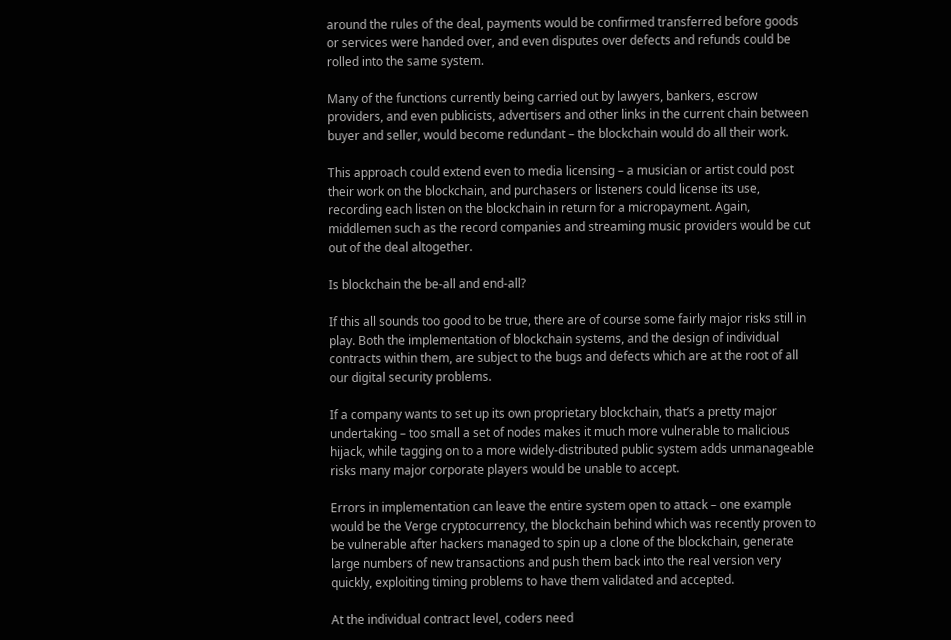around the rules of the deal, payments would be confirmed transferred before goods or services were handed over, and even disputes over defects and refunds could be rolled into the same system.

Many of the functions currently being carried out by lawyers, bankers, escrow providers, and even publicists, advertisers and other links in the current chain between buyer and seller, would become redundant – the blockchain would do all their work.

This approach could extend even to media licensing – a musician or artist could post their work on the blockchain, and purchasers or listeners could license its use, recording each listen on the blockchain in return for a micropayment. Again, middlemen such as the record companies and streaming music providers would be cut out of the deal altogether.

Is blockchain the be-all and end-all?

If this all sounds too good to be true, there are of course some fairly major risks still in play. Both the implementation of blockchain systems, and the design of individual contracts within them, are subject to the bugs and defects which are at the root of all our digital security problems.

If a company wants to set up its own proprietary blockchain, that’s a pretty major undertaking – too small a set of nodes makes it much more vulnerable to malicious hijack, while tagging on to a more widely-distributed public system adds unmanageable risks many major corporate players would be unable to accept.

Errors in implementation can leave the entire system open to attack – one example would be the Verge cryptocurrency, the blockchain behind which was recently proven to be vulnerable after hackers managed to spin up a clone of the blockchain, generate large numbers of new transactions and push them back into the real version very quickly, exploiting timing problems to have them validated and accepted.

At the individual contract level, coders need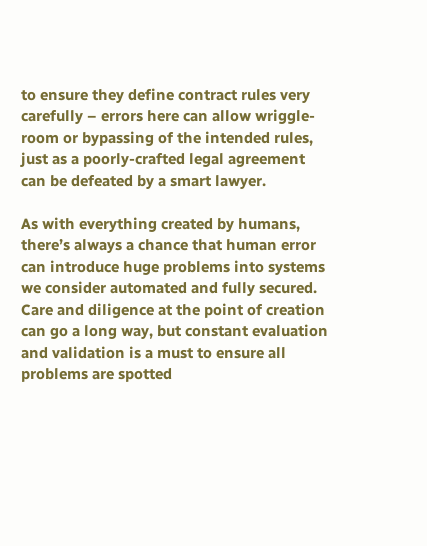to ensure they define contract rules very carefully – errors here can allow wriggle-room or bypassing of the intended rules, just as a poorly-crafted legal agreement can be defeated by a smart lawyer.

As with everything created by humans, there’s always a chance that human error can introduce huge problems into systems we consider automated and fully secured. Care and diligence at the point of creation can go a long way, but constant evaluation and validation is a must to ensure all problems are spotted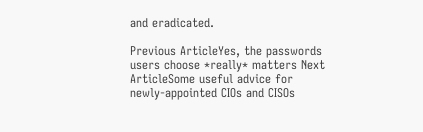and eradicated.

Previous ArticleYes, the passwords users choose *really* matters Next ArticleSome useful advice for newly-appointed CIOs and CISOs